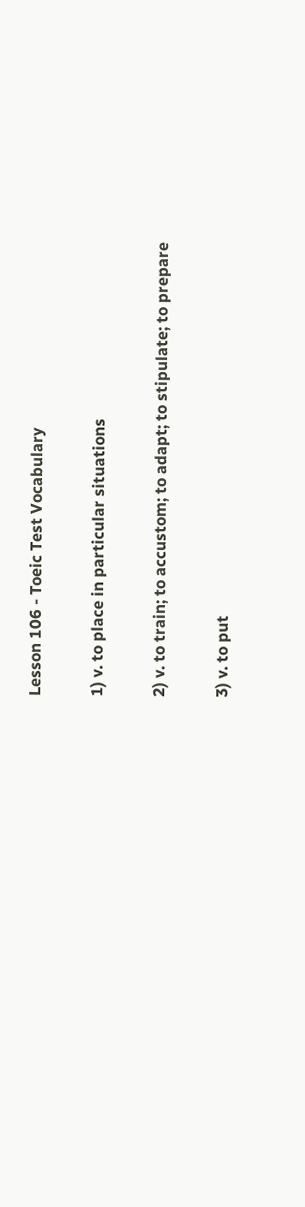Lesson 106 - Toeic Test Vocabulary

1) v. to place in particular situations

2) v. to train; to accustom; to adapt; to stipulate; to prepare

3) v. to put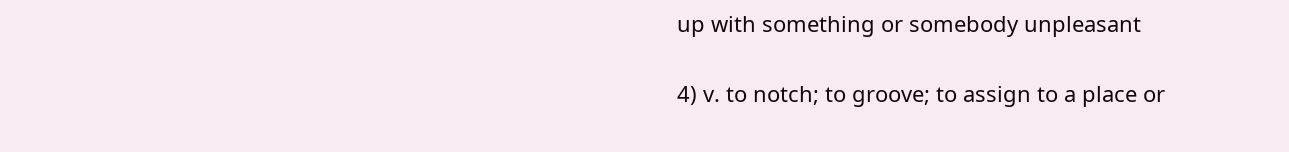up with something or somebody unpleasant

4) v. to notch; to groove; to assign to a place or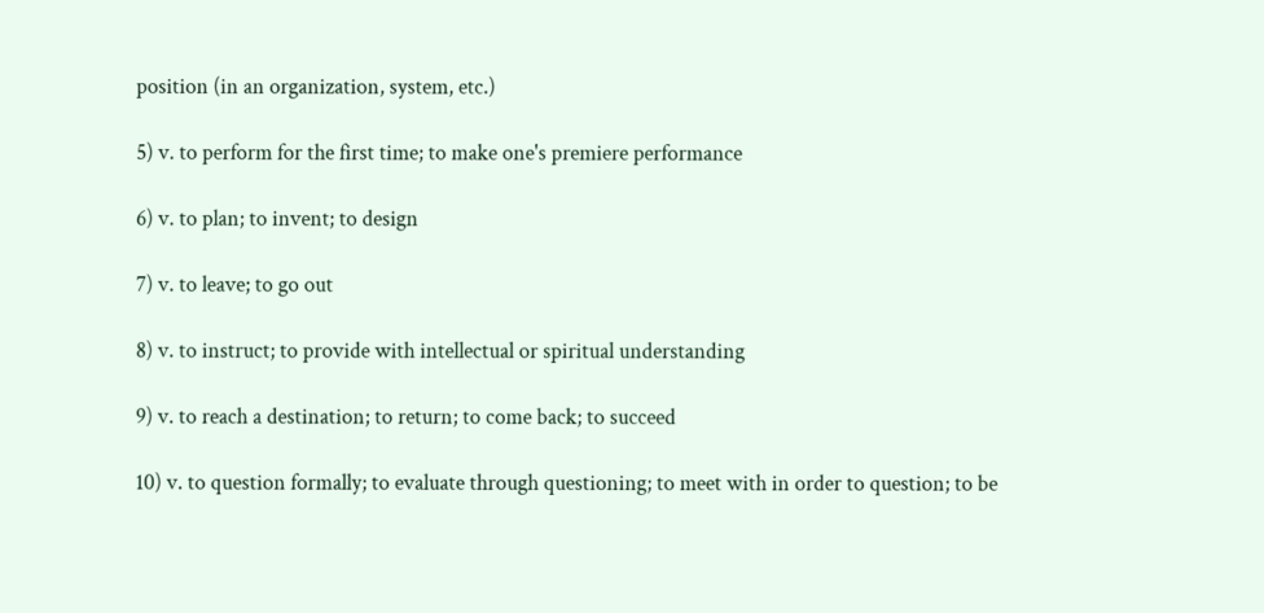position (in an organization, system, etc.)

5) v. to perform for the first time; to make one's premiere performance

6) v. to plan; to invent; to design

7) v. to leave; to go out

8) v. to instruct; to provide with intellectual or spiritual understanding

9) v. to reach a destination; to return; to come back; to succeed

10) v. to question formally; to evaluate through questioning; to meet with in order to question; to be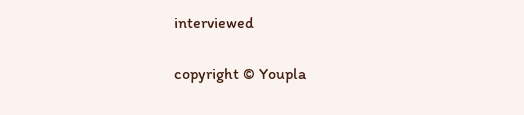interviewed

copyright © Youpla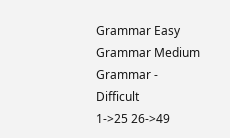Grammar Easy Grammar Medium Grammar - Difficult
1->25 26->49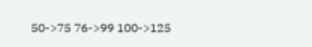50->75 76->99 100->125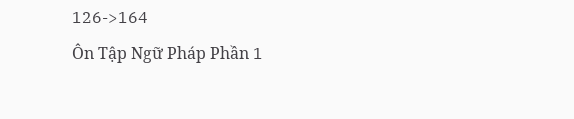126->164
Ôn Tập Ngữ Pháp Phần 1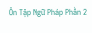Ôn Tập Ngữ Pháp Phần 2